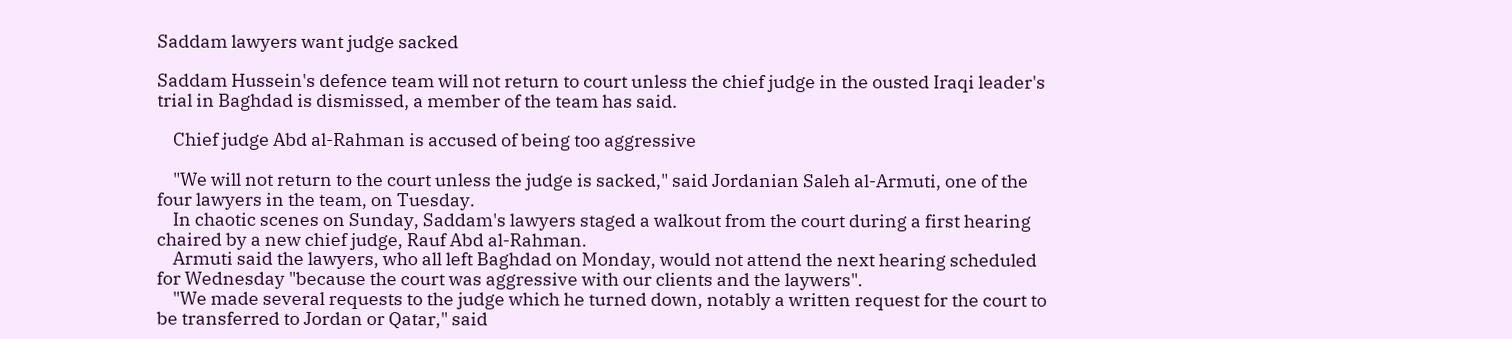Saddam lawyers want judge sacked

Saddam Hussein's defence team will not return to court unless the chief judge in the ousted Iraqi leader's trial in Baghdad is dismissed, a member of the team has said.

    Chief judge Abd al-Rahman is accused of being too aggressive

    "We will not return to the court unless the judge is sacked," said Jordanian Saleh al-Armuti, one of the four lawyers in the team, on Tuesday.
    In chaotic scenes on Sunday, Saddam's lawyers staged a walkout from the court during a first hearing chaired by a new chief judge, Rauf Abd al-Rahman.
    Armuti said the lawyers, who all left Baghdad on Monday, would not attend the next hearing scheduled for Wednesday "because the court was aggressive with our clients and the laywers".
    "We made several requests to the judge which he turned down, notably a written request for the court to be transferred to Jordan or Qatar," said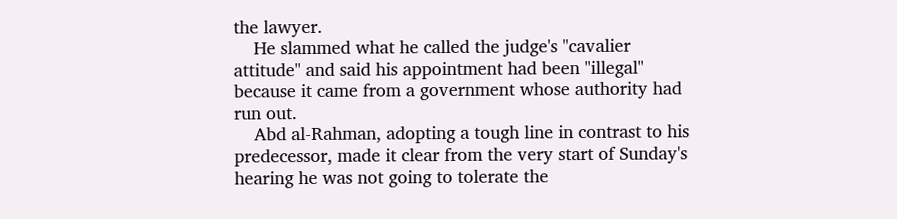the lawyer.
    He slammed what he called the judge's "cavalier attitude" and said his appointment had been "illegal" because it came from a government whose authority had run out.
    Abd al-Rahman, adopting a tough line in contrast to his predecessor, made it clear from the very start of Sunday's hearing he was not going to tolerate the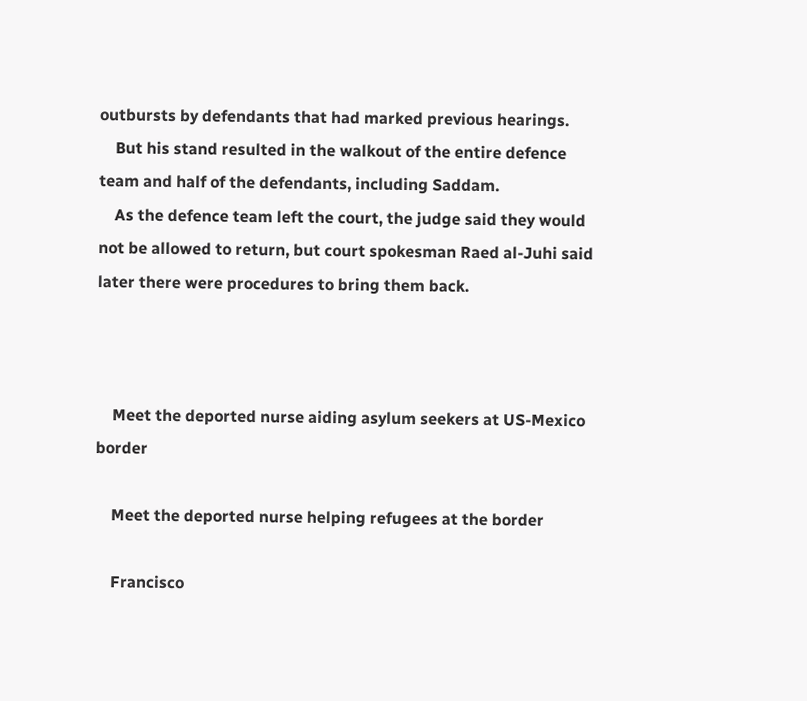outbursts by defendants that had marked previous hearings.
    But his stand resulted in the walkout of the entire defence team and half of the defendants, including Saddam.
    As the defence team left the court, the judge said they would not be allowed to return, but court spokesman Raed al-Juhi said later there were procedures to bring them back.



    Meet the deported nurse aiding asylum seekers at US-Mexico border

    Meet the deported nurse helping refugees at the border

    Francisco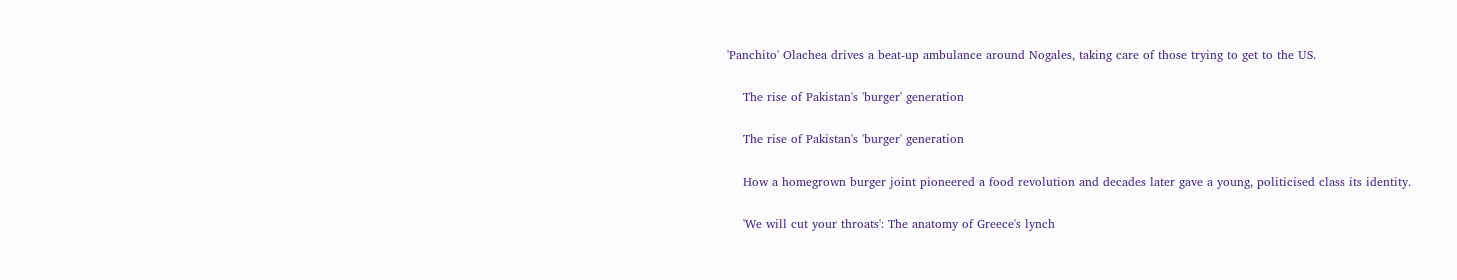'Panchito' Olachea drives a beat-up ambulance around Nogales, taking care of those trying to get to the US.

    The rise of Pakistan's 'burger' generation

    The rise of Pakistan's 'burger' generation

    How a homegrown burger joint pioneered a food revolution and decades later gave a young, politicised class its identity.

    'We will cut your throats': The anatomy of Greece's lynch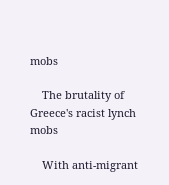mobs

    The brutality of Greece's racist lynch mobs

    With anti-migrant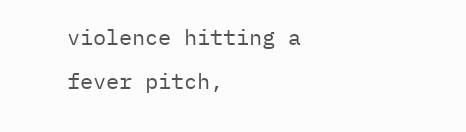violence hitting a fever pitch,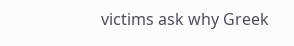victims ask why Greek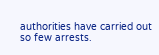authorities have carried out so few arrests.